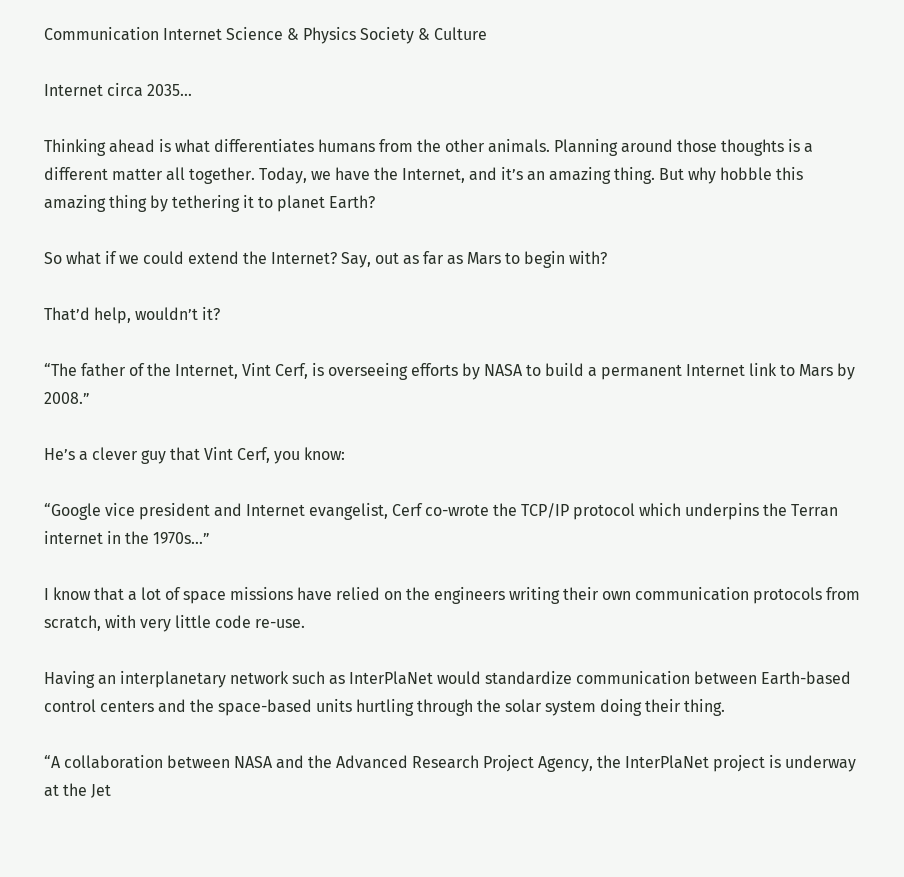Communication Internet Science & Physics Society & Culture

Internet circa 2035…

Thinking ahead is what differentiates humans from the other animals. Planning around those thoughts is a different matter all together. Today, we have the Internet, and it’s an amazing thing. But why hobble this amazing thing by tethering it to planet Earth?

So what if we could extend the Internet? Say, out as far as Mars to begin with?

That’d help, wouldn’t it?

“The father of the Internet, Vint Cerf, is overseeing efforts by NASA to build a permanent Internet link to Mars by 2008.”

He’s a clever guy that Vint Cerf, you know:

“Google vice president and Internet evangelist, Cerf co-wrote the TCP/IP protocol which underpins the Terran internet in the 1970s…”

I know that a lot of space missions have relied on the engineers writing their own communication protocols from scratch, with very little code re-use.

Having an interplanetary network such as InterPlaNet would standardize communication between Earth-based control centers and the space-based units hurtling through the solar system doing their thing.

“A collaboration between NASA and the Advanced Research Project Agency, the InterPlaNet project is underway at the Jet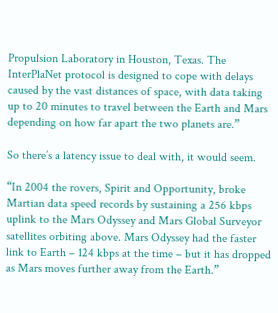Propulsion Laboratory in Houston, Texas. The InterPlaNet protocol is designed to cope with delays caused by the vast distances of space, with data taking up to 20 minutes to travel between the Earth and Mars depending on how far apart the two planets are.”

So there’s a latency issue to deal with, it would seem.

“In 2004 the rovers, Spirit and Opportunity, broke Martian data speed records by sustaining a 256 kbps uplink to the Mars Odyssey and Mars Global Surveyor satellites orbiting above. Mars Odyssey had the faster link to Earth – 124 kbps at the time – but it has dropped as Mars moves further away from the Earth.”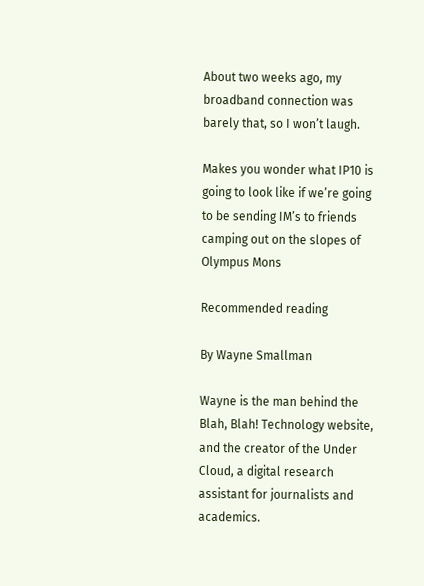About two weeks ago, my broadband connection was barely that, so I won’t laugh.

Makes you wonder what IP10 is going to look like if we’re going to be sending IM’s to friends camping out on the slopes of Olympus Mons

Recommended reading

By Wayne Smallman

Wayne is the man behind the Blah, Blah! Technology website, and the creator of the Under Cloud, a digital research assistant for journalists and academics.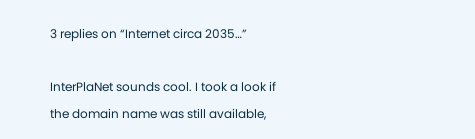3 replies on “Internet circa 2035…”

InterPlaNet sounds cool. I took a look if the domain name was still available,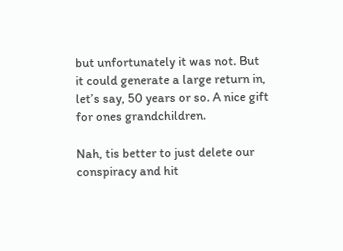but unfortunately it was not. But it could generate a large return in, let’s say, 50 years or so. A nice gift for ones grandchildren.

Nah, tis better to just delete our conspiracy and hit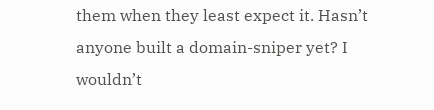them when they least expect it. Hasn’t anyone built a domain-sniper yet? I wouldn’t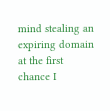mind stealing an expiring domain at the first chance I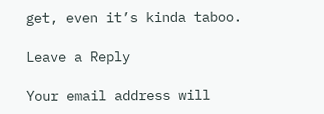get, even it’s kinda taboo.

Leave a Reply

Your email address will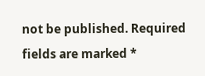not be published. Required fields are marked *